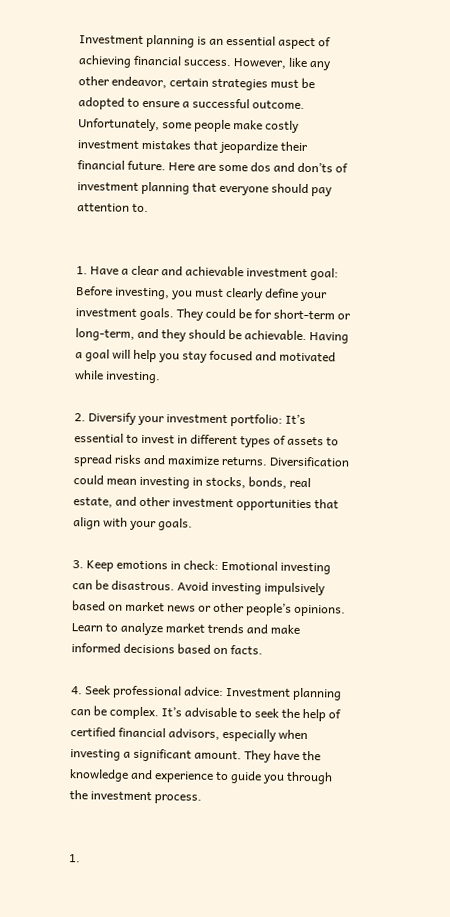Investment planning is an essential aspect of achieving financial success. However, like any other endeavor, certain strategies must be adopted to ensure a successful outcome. Unfortunately, some people make costly investment mistakes that jeopardize their financial future. Here are some dos and don’ts of investment planning that everyone should pay attention to.


1. Have a clear and achievable investment goal: Before investing, you must clearly define your investment goals. They could be for short-term or long-term, and they should be achievable. Having a goal will help you stay focused and motivated while investing.

2. Diversify your investment portfolio: It’s essential to invest in different types of assets to spread risks and maximize returns. Diversification could mean investing in stocks, bonds, real estate, and other investment opportunities that align with your goals.

3. Keep emotions in check: Emotional investing can be disastrous. Avoid investing impulsively based on market news or other people’s opinions. Learn to analyze market trends and make informed decisions based on facts.

4. Seek professional advice: Investment planning can be complex. It’s advisable to seek the help of certified financial advisors, especially when investing a significant amount. They have the knowledge and experience to guide you through the investment process.


1.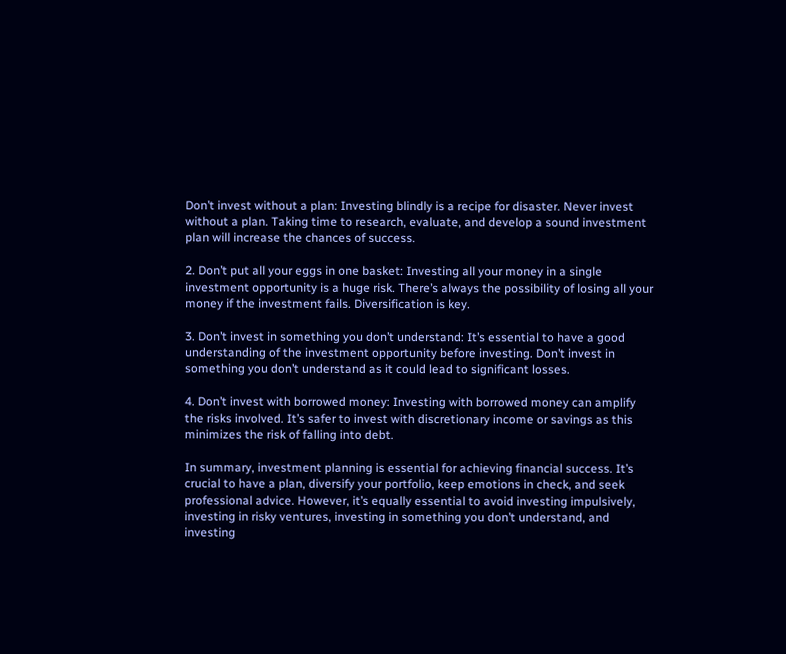Don’t invest without a plan: Investing blindly is a recipe for disaster. Never invest without a plan. Taking time to research, evaluate, and develop a sound investment plan will increase the chances of success.

2. Don’t put all your eggs in one basket: Investing all your money in a single investment opportunity is a huge risk. There’s always the possibility of losing all your money if the investment fails. Diversification is key.

3. Don’t invest in something you don’t understand: It’s essential to have a good understanding of the investment opportunity before investing. Don’t invest in something you don’t understand as it could lead to significant losses.

4. Don’t invest with borrowed money: Investing with borrowed money can amplify the risks involved. It’s safer to invest with discretionary income or savings as this minimizes the risk of falling into debt.

In summary, investment planning is essential for achieving financial success. It’s crucial to have a plan, diversify your portfolio, keep emotions in check, and seek professional advice. However, it’s equally essential to avoid investing impulsively, investing in risky ventures, investing in something you don’t understand, and investing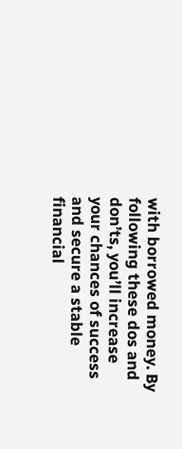with borrowed money. By following these dos and don’ts, you’ll increase your chances of success and secure a stable financial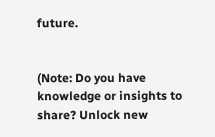future.


(Note: Do you have knowledge or insights to share? Unlock new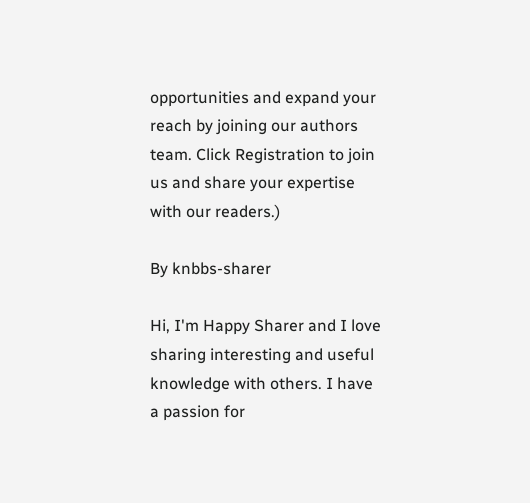opportunities and expand your reach by joining our authors team. Click Registration to join us and share your expertise with our readers.)

By knbbs-sharer

Hi, I'm Happy Sharer and I love sharing interesting and useful knowledge with others. I have a passion for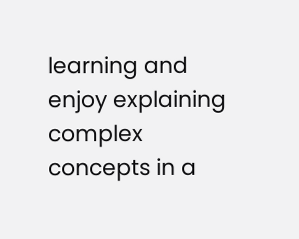learning and enjoy explaining complex concepts in a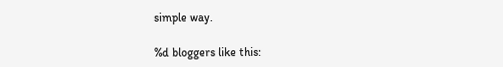simple way.

%d bloggers like this: